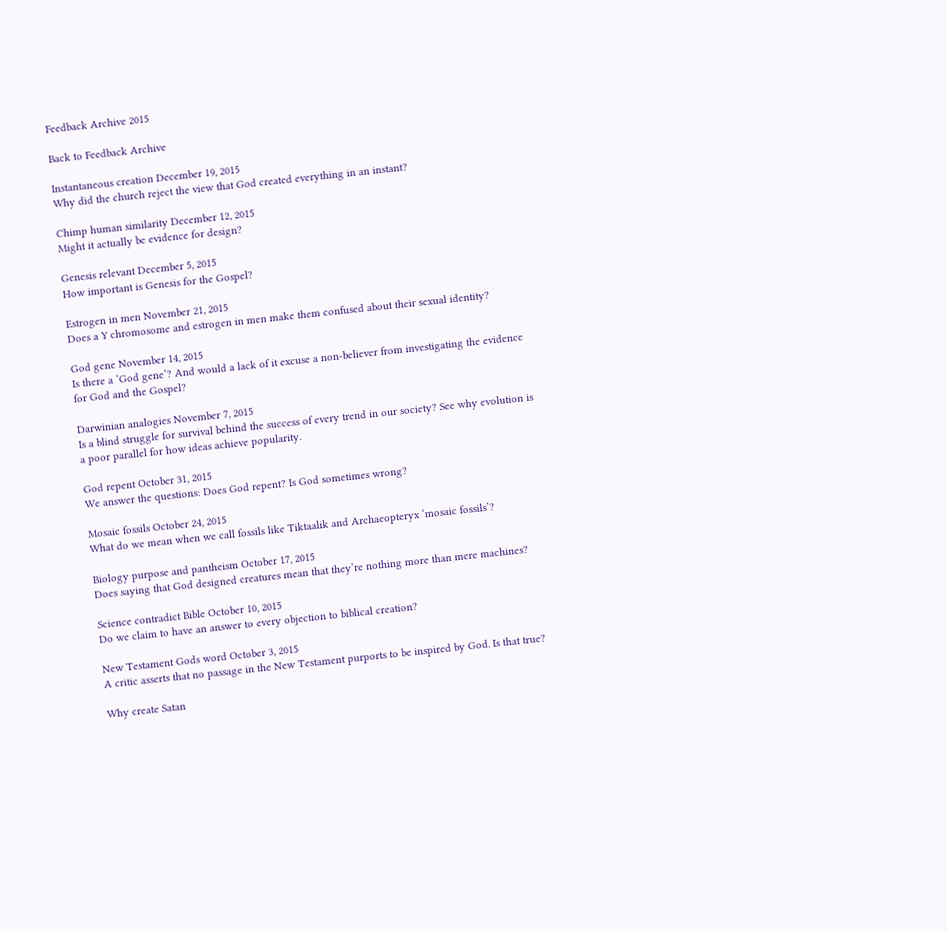Feedback Archive 2015

Back to Feedback Archive

Instantaneous creation December 19, 2015
Why did the church reject the view that God created everything in an instant?

Chimp human similarity December 12, 2015
Might it actually be evidence for design?

Genesis relevant December 5, 2015
How important is Genesis for the Gospel?

Estrogen in men November 21, 2015
Does a Y chromosome and estrogen in men make them confused about their sexual identity?

God gene November 14, 2015
Is there a ‘God gene’? And would a lack of it excuse a non-believer from investigating the evidence for God and the Gospel?

Darwinian analogies November 7, 2015
Is a blind struggle for survival behind the success of every trend in our society? See why evolution is a poor parallel for how ideas achieve popularity.

God repent October 31, 2015
We answer the questions: Does God repent? Is God sometimes wrong?

Mosaic fossils October 24, 2015
What do we mean when we call fossils like Tiktaalik and Archaeopteryx ‘mosaic fossils’?

Biology purpose and pantheism October 17, 2015
Does saying that God designed creatures mean that they’re nothing more than mere machines?

Science contradict Bible October 10, 2015
Do we claim to have an answer to every objection to biblical creation?

New Testament Gods word October 3, 2015
A critic asserts that no passage in the New Testament purports to be inspired by God. Is that true?

Why create Satan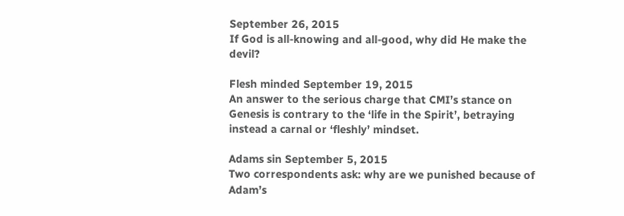September 26, 2015
If God is all-knowing and all-good, why did He make the devil?

Flesh minded September 19, 2015
An answer to the serious charge that CMI’s stance on Genesis is contrary to the ‘life in the Spirit’, betraying instead a carnal or ‘fleshly’ mindset.

Adams sin September 5, 2015
Two correspondents ask: why are we punished because of Adam’s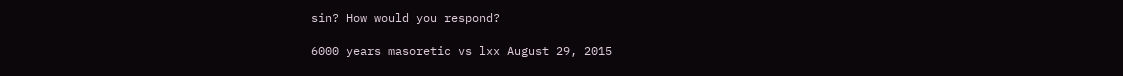sin? How would you respond?

6000 years masoretic vs lxx August 29, 2015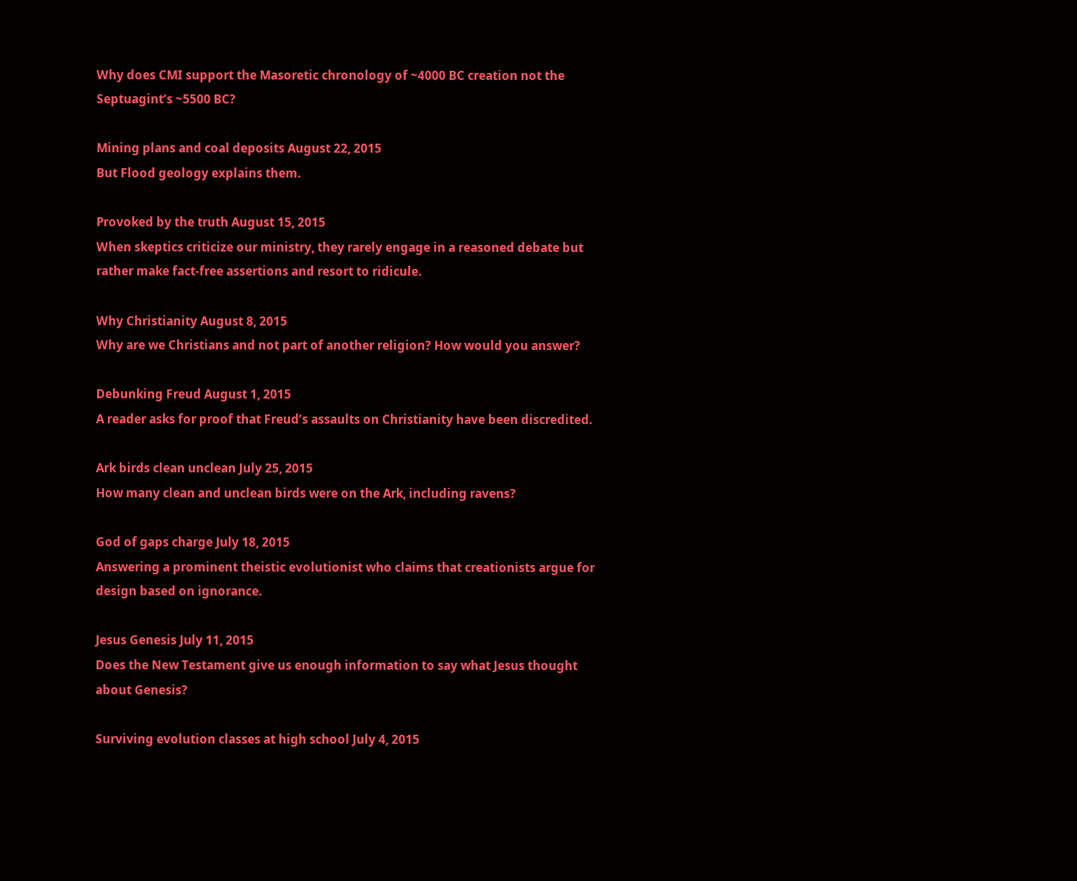Why does CMI support the Masoretic chronology of ~4000 BC creation not the Septuagint’s ~5500 BC?

Mining plans and coal deposits August 22, 2015
But Flood geology explains them.

Provoked by the truth August 15, 2015
When skeptics criticize our ministry, they rarely engage in a reasoned debate but rather make fact-free assertions and resort to ridicule.

Why Christianity August 8, 2015
Why are we Christians and not part of another religion? How would you answer?

Debunking Freud August 1, 2015
A reader asks for proof that Freud’s assaults on Christianity have been discredited.

Ark birds clean unclean July 25, 2015
How many clean and unclean birds were on the Ark, including ravens?

God of gaps charge July 18, 2015
Answering a prominent theistic evolutionist who claims that creationists argue for design based on ignorance.

Jesus Genesis July 11, 2015
Does the New Testament give us enough information to say what Jesus thought about Genesis?

Surviving evolution classes at high school July 4, 2015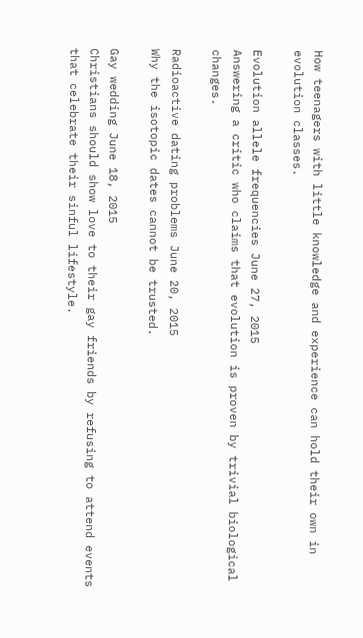How teenagers with little knowledge and experience can hold their own in evolution classes.

Evolution allele frequencies June 27, 2015
Answering a critic who claims that evolution is proven by trivial biological changes.

Radioactive dating problems June 20, 2015
Why the isotopic dates cannot be trusted.

Gay wedding June 18, 2015
Christians should show love to their gay friends by refusing to attend events that celebrate their sinful lifestyle.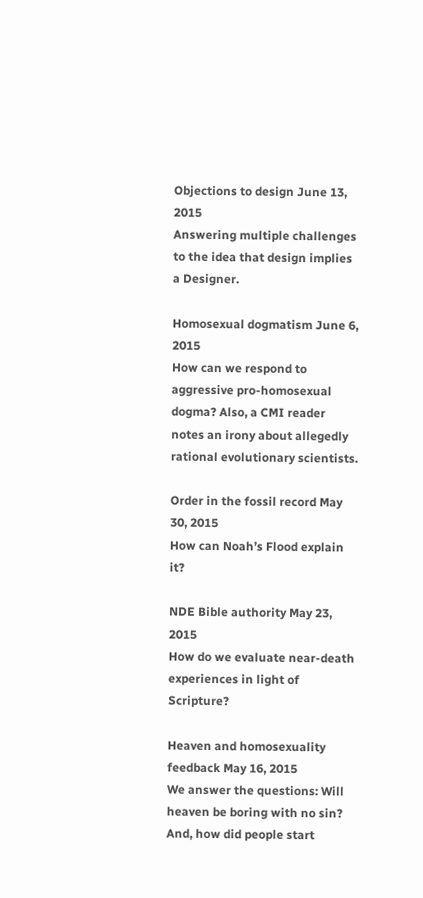Objections to design June 13, 2015
Answering multiple challenges to the idea that design implies a Designer.

Homosexual dogmatism June 6, 2015
How can we respond to aggressive pro-homosexual dogma? Also, a CMI reader notes an irony about allegedly rational evolutionary scientists.

Order in the fossil record May 30, 2015
How can Noah’s Flood explain it?

NDE Bible authority May 23, 2015
How do we evaluate near-death experiences in light of Scripture?

Heaven and homosexuality feedback May 16, 2015
We answer the questions: Will heaven be boring with no sin? And, how did people start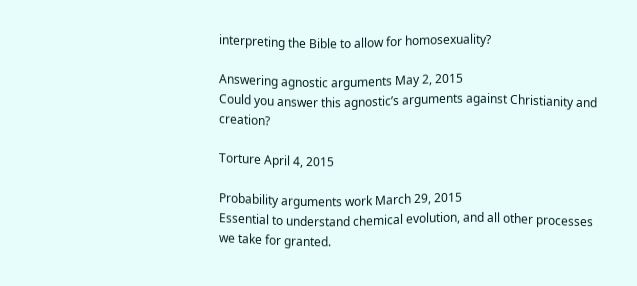interpreting the Bible to allow for homosexuality?

Answering agnostic arguments May 2, 2015
Could you answer this agnostic’s arguments against Christianity and creation?

Torture April 4, 2015

Probability arguments work March 29, 2015
Essential to understand chemical evolution, and all other processes we take for granted.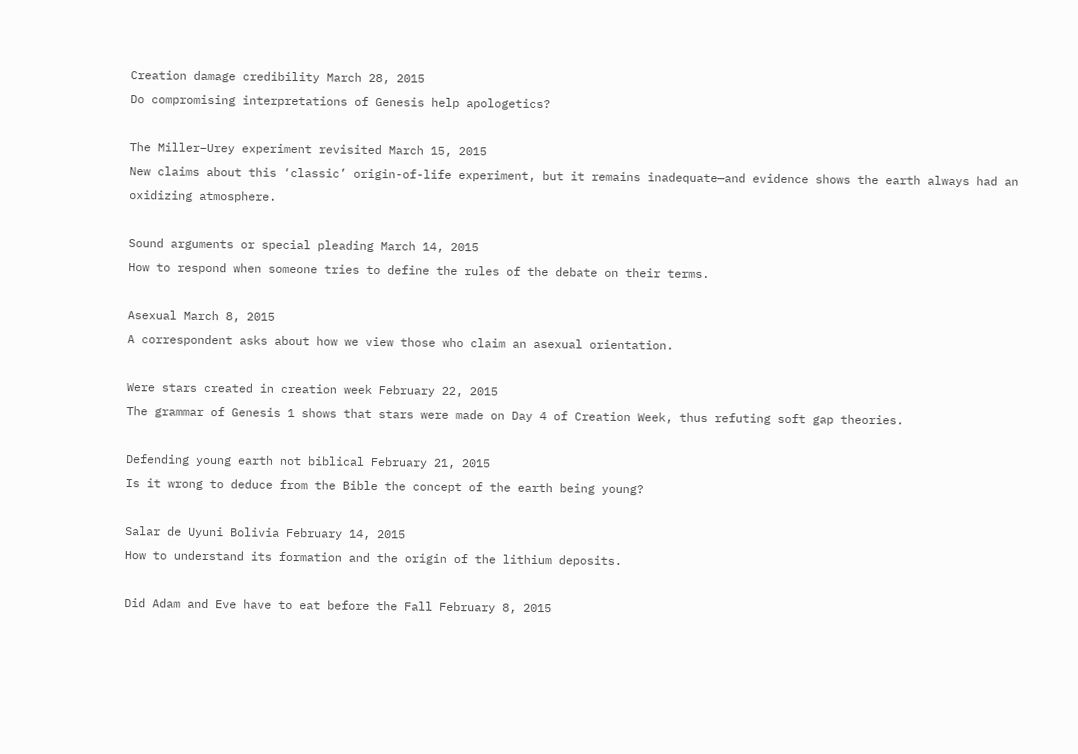Creation damage credibility March 28, 2015
Do compromising interpretations of Genesis help apologetics?

The Miller–Urey experiment revisited March 15, 2015
New claims about this ‘classic’ origin-of-life experiment, but it remains inadequate—and evidence shows the earth always had an oxidizing atmosphere.

Sound arguments or special pleading March 14, 2015
How to respond when someone tries to define the rules of the debate on their terms.

Asexual March 8, 2015
A correspondent asks about how we view those who claim an asexual orientation.

Were stars created in creation week February 22, 2015
The grammar of Genesis 1 shows that stars were made on Day 4 of Creation Week, thus refuting soft gap theories.

Defending young earth not biblical February 21, 2015
Is it wrong to deduce from the Bible the concept of the earth being young?

Salar de Uyuni Bolivia February 14, 2015
How to understand its formation and the origin of the lithium deposits.

Did Adam and Eve have to eat before the Fall February 8, 2015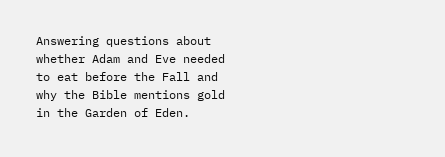Answering questions about whether Adam and Eve needed to eat before the Fall and why the Bible mentions gold in the Garden of Eden.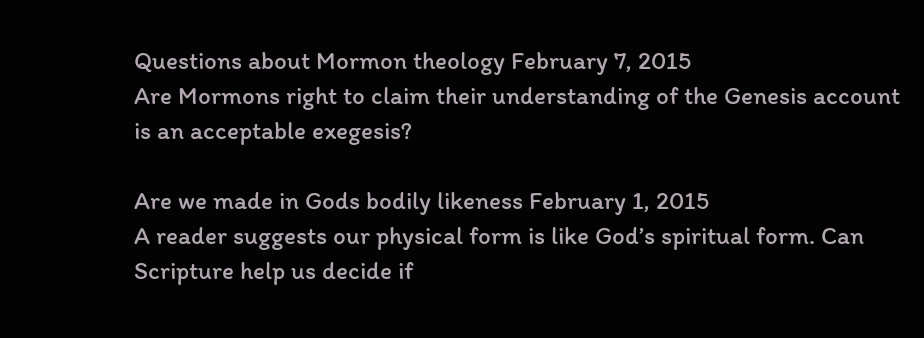Questions about Mormon theology February 7, 2015
Are Mormons right to claim their understanding of the Genesis account is an acceptable exegesis?

Are we made in Gods bodily likeness February 1, 2015
A reader suggests our physical form is like God’s spiritual form. Can Scripture help us decide if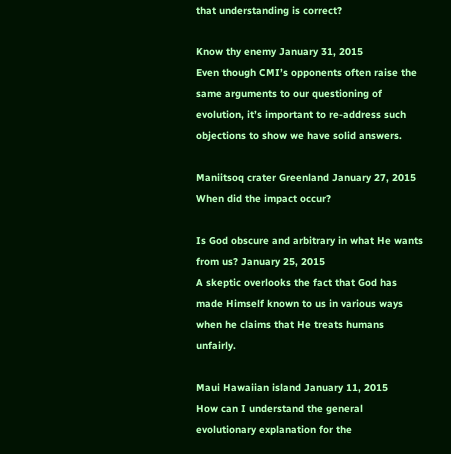that understanding is correct?

Know thy enemy January 31, 2015
Even though CMI’s opponents often raise the same arguments to our questioning of evolution, it’s important to re-address such objections to show we have solid answers.

Maniitsoq crater Greenland January 27, 2015
When did the impact occur?

Is God obscure and arbitrary in what He wants from us? January 25, 2015
A skeptic overlooks the fact that God has made Himself known to us in various ways when he claims that He treats humans unfairly.

Maui Hawaiian island January 11, 2015
How can I understand the general evolutionary explanation for the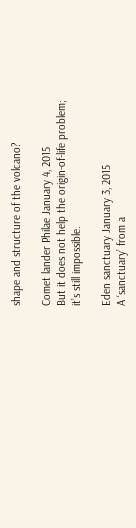shape and structure of the volcano?

Comet lander Philae January 4, 2015
But it does not help the origin-of-life problem; it’s still impossible.

Eden sanctuary January 3, 2015
A ‘sanctuary’ from a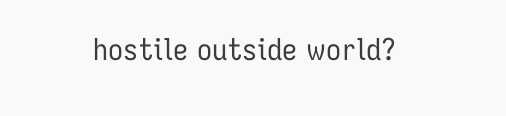hostile outside world?